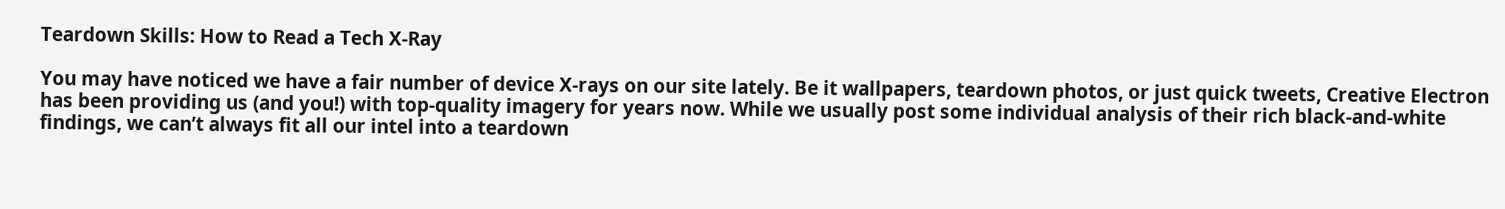Teardown Skills: How to Read a Tech X-Ray

You may have noticed we have a fair number of device X-rays on our site lately. Be it wallpapers, teardown photos, or just quick tweets, Creative Electron has been providing us (and you!) with top-quality imagery for years now. While we usually post some individual analysis of their rich black-and-white findings, we can’t always fit all our intel into a teardown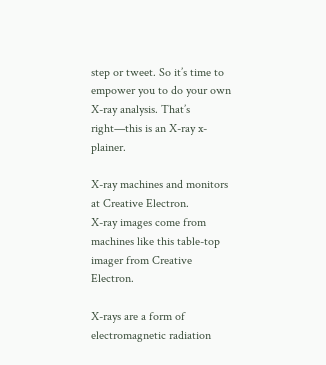step or tweet. So it’s time to empower you to do your own X-ray analysis. That’s right—this is an X-ray x-plainer.

X-ray machines and monitors at Creative Electron.
X-ray images come from machines like this table-top imager from Creative Electron.

X-rays are a form of electromagnetic radiation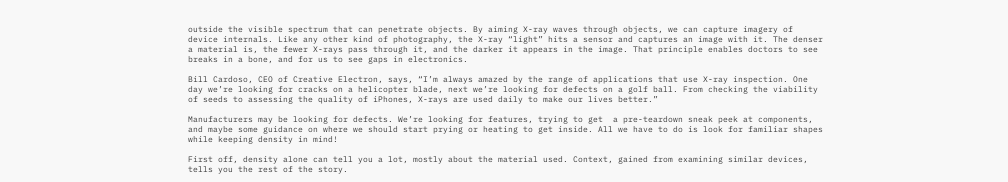outside the visible spectrum that can penetrate objects. By aiming X-ray waves through objects, we can capture imagery of device internals. Like any other kind of photography, the X-ray “light” hits a sensor and captures an image with it. The denser a material is, the fewer X-rays pass through it, and the darker it appears in the image. That principle enables doctors to see breaks in a bone, and for us to see gaps in electronics.

Bill Cardoso, CEO of Creative Electron, says, “I’m always amazed by the range of applications that use X-ray inspection. One day we’re looking for cracks on a helicopter blade, next we’re looking for defects on a golf ball. From checking the viability of seeds to assessing the quality of iPhones, X-rays are used daily to make our lives better.”

Manufacturers may be looking for defects. We’re looking for features, trying to get  a pre-teardown sneak peek at components, and maybe some guidance on where we should start prying or heating to get inside. All we have to do is look for familiar shapes while keeping density in mind!

First off, density alone can tell you a lot, mostly about the material used. Context, gained from examining similar devices, tells you the rest of the story.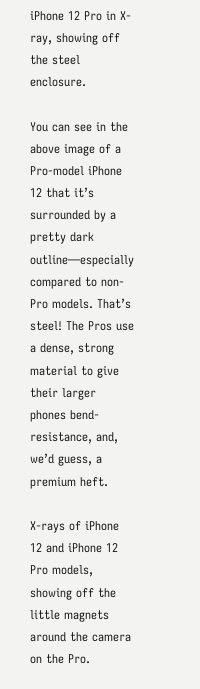iPhone 12 Pro in X-ray, showing off the steel enclosure.

You can see in the above image of a Pro-model iPhone 12 that it’s surrounded by a pretty dark outline—especially compared to non-Pro models. That’s steel! The Pros use a dense, strong material to give their larger phones bend-resistance, and, we’d guess, a premium heft.

X-rays of iPhone 12 and iPhone 12 Pro models, showing off the little magnets around the camera on the Pro.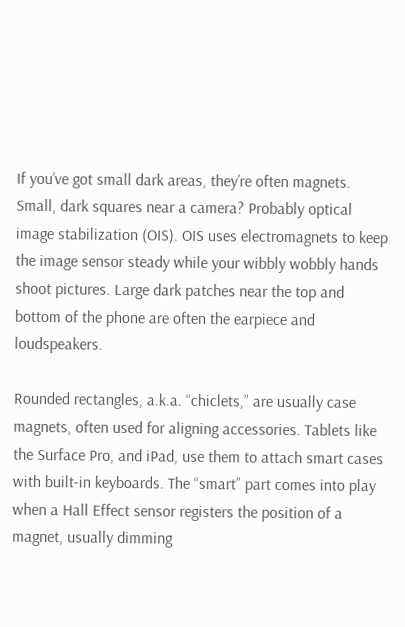If you’ve got small dark areas, they’re often magnets. Small, dark squares near a camera? Probably optical image stabilization (OIS). OIS uses electromagnets to keep the image sensor steady while your wibbly wobbly hands shoot pictures. Large dark patches near the top and bottom of the phone are often the earpiece and loudspeakers.

Rounded rectangles, a.k.a. “chiclets,” are usually case magnets, often used for aligning accessories. Tablets like the Surface Pro, and iPad, use them to attach smart cases with built-in keyboards. The “smart” part comes into play when a Hall Effect sensor registers the position of a magnet, usually dimming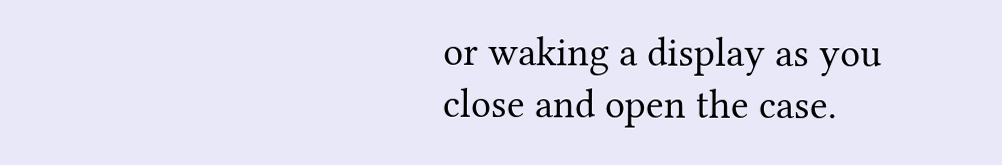or waking a display as you close and open the case.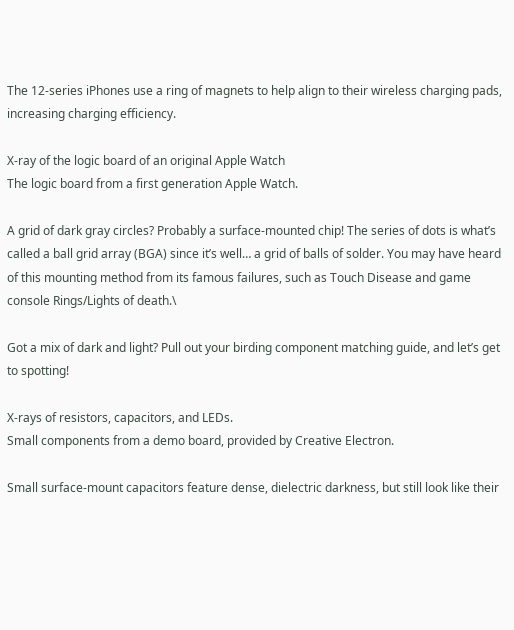The 12-series iPhones use a ring of magnets to help align to their wireless charging pads, increasing charging efficiency.

X-ray of the logic board of an original Apple Watch
The logic board from a first generation Apple Watch.

A grid of dark gray circles? Probably a surface-mounted chip! The series of dots is what’s called a ball grid array (BGA) since it’s well… a grid of balls of solder. You may have heard of this mounting method from its famous failures, such as Touch Disease and game console Rings/Lights of death.\

Got a mix of dark and light? Pull out your birding component matching guide, and let’s get to spotting!

X-rays of resistors, capacitors, and LEDs.
Small components from a demo board, provided by Creative Electron.

Small surface-mount capacitors feature dense, dielectric darkness, but still look like their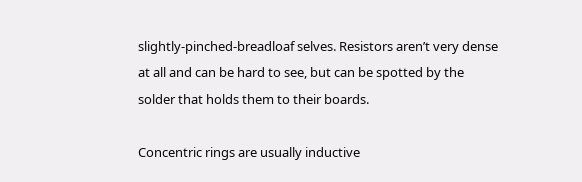slightly-pinched-breadloaf selves. Resistors aren’t very dense at all and can be hard to see, but can be spotted by the solder that holds them to their boards.

Concentric rings are usually inductive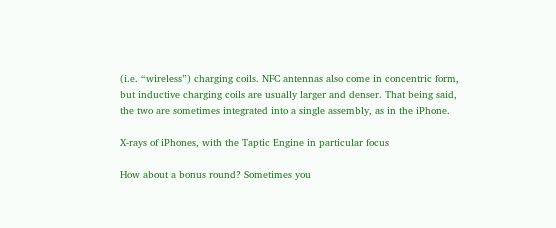(i.e. “wireless”) charging coils. NFC antennas also come in concentric form, but inductive charging coils are usually larger and denser. That being said, the two are sometimes integrated into a single assembly, as in the iPhone.

X-rays of iPhones, with the Taptic Engine in particular focus

How about a bonus round? Sometimes you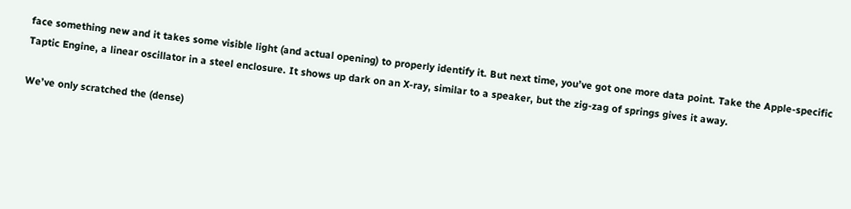face something new and it takes some visible light (and actual opening) to properly identify it. But next time, you’ve got one more data point. Take the Apple-specific Taptic Engine, a linear oscillator in a steel enclosure. It shows up dark on an X-ray, similar to a speaker, but the zig-zag of springs gives it away.

We’ve only scratched the (dense)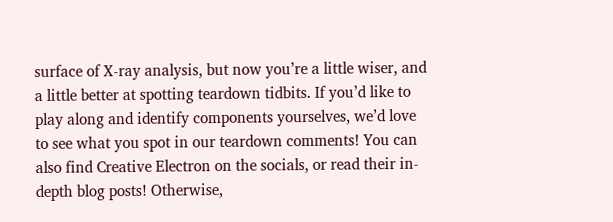surface of X-ray analysis, but now you’re a little wiser, and a little better at spotting teardown tidbits. If you’d like to play along and identify components yourselves, we’d love to see what you spot in our teardown comments! You can also find Creative Electron on the socials, or read their in-depth blog posts! Otherwise,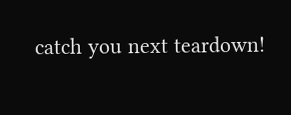catch you next teardown!